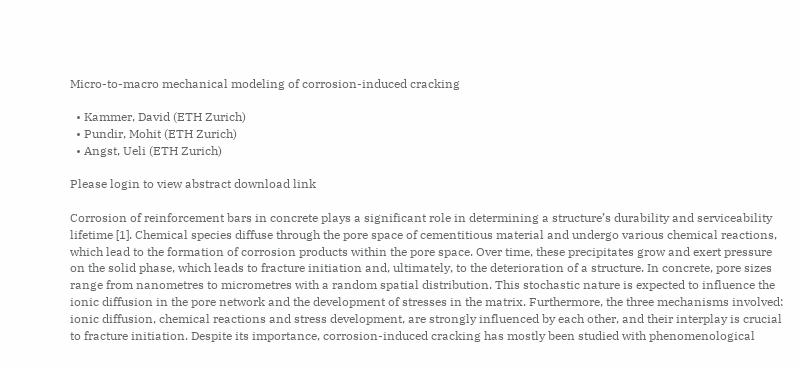Micro-to-macro mechanical modeling of corrosion-induced cracking

  • Kammer, David (ETH Zurich)
  • Pundir, Mohit (ETH Zurich)
  • Angst, Ueli (ETH Zurich)

Please login to view abstract download link

Corrosion of reinforcement bars in concrete plays a significant role in determining a structure’s durability and serviceability lifetime [1]. Chemical species diffuse through the pore space of cementitious material and undergo various chemical reactions, which lead to the formation of corrosion products within the pore space. Over time, these precipitates grow and exert pressure on the solid phase, which leads to fracture initiation and, ultimately, to the deterioration of a structure. In concrete, pore sizes range from nanometres to micrometres with a random spatial distribution. This stochastic nature is expected to influence the ionic diffusion in the pore network and the development of stresses in the matrix. Furthermore, the three mechanisms involved: ionic diffusion, chemical reactions and stress development, are strongly influenced by each other, and their interplay is crucial to fracture initiation. Despite its importance, corrosion-induced cracking has mostly been studied with phenomenological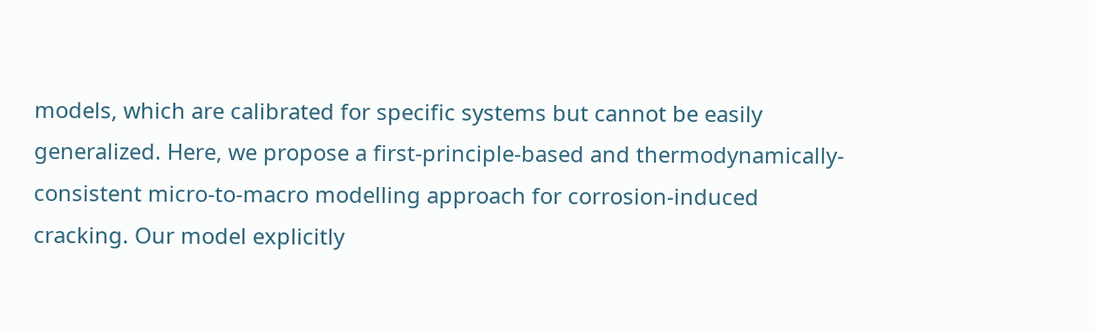models, which are calibrated for specific systems but cannot be easily generalized. Here, we propose a first-principle-based and thermodynamically-consistent micro-to-macro modelling approach for corrosion-induced cracking. Our model explicitly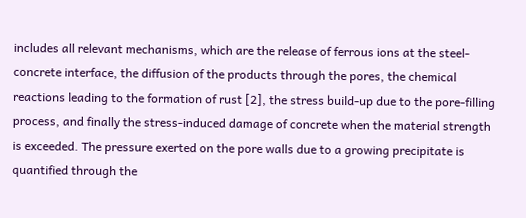includes all relevant mechanisms, which are the release of ferrous ions at the steel-concrete interface, the diffusion of the products through the pores, the chemical reactions leading to the formation of rust [2], the stress build-up due to the pore-filling process, and finally the stress-induced damage of concrete when the material strength is exceeded. The pressure exerted on the pore walls due to a growing precipitate is quantified through the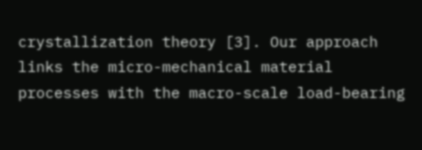crystallization theory [3]. Our approach links the micro-mechanical material processes with the macro-scale load-bearing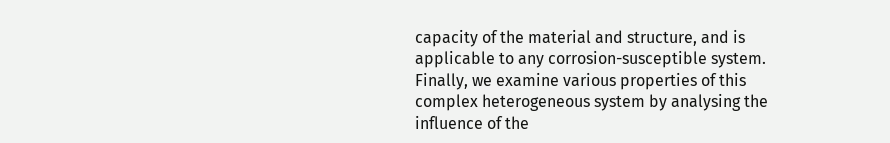capacity of the material and structure, and is applicable to any corrosion-susceptible system. Finally, we examine various properties of this complex heterogeneous system by analysing the influence of the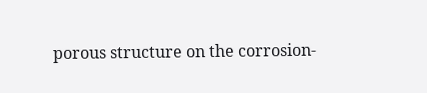porous structure on the corrosion-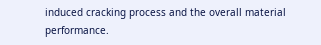induced cracking process and the overall material performance.